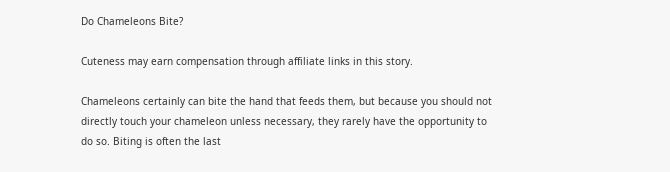Do Chameleons Bite?

Cuteness may earn compensation through affiliate links in this story.

Chameleons certainly can bite the hand that feeds them, but because you should not directly touch your chameleon unless necessary, they rarely have the opportunity to do so. Biting is often the last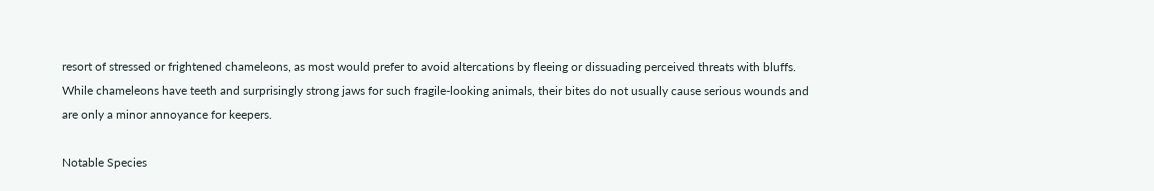resort of stressed or frightened chameleons, as most would prefer to avoid altercations by fleeing or dissuading perceived threats with bluffs. While chameleons have teeth and surprisingly strong jaws for such fragile-looking animals, their bites do not usually cause serious wounds and are only a minor annoyance for keepers.

Notable Species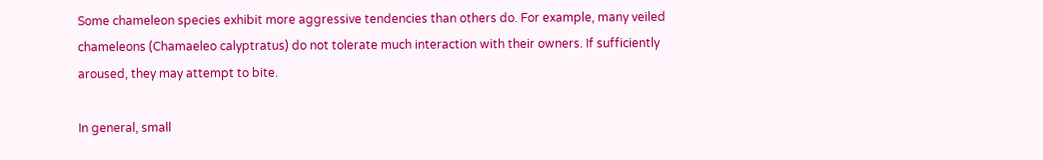Some chameleon species exhibit more aggressive tendencies than others do. For example, many veiled chameleons (Chamaeleo calyptratus) do not tolerate much interaction with their owners. If sufficiently aroused, they may attempt to bite.

In general, small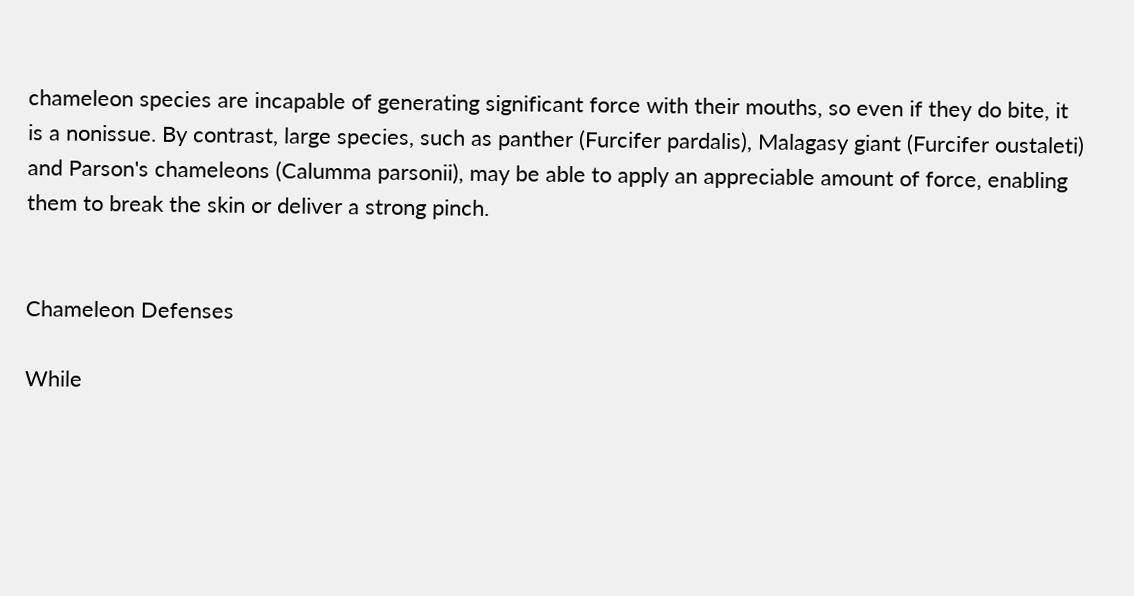chameleon species are incapable of generating significant force with their mouths, so even if they do bite, it is a nonissue. By contrast, large species, such as panther (Furcifer pardalis), Malagasy giant (Furcifer oustaleti) and Parson's chameleons (Calumma parsonii), may be able to apply an appreciable amount of force, enabling them to break the skin or deliver a strong pinch.


Chameleon Defenses

While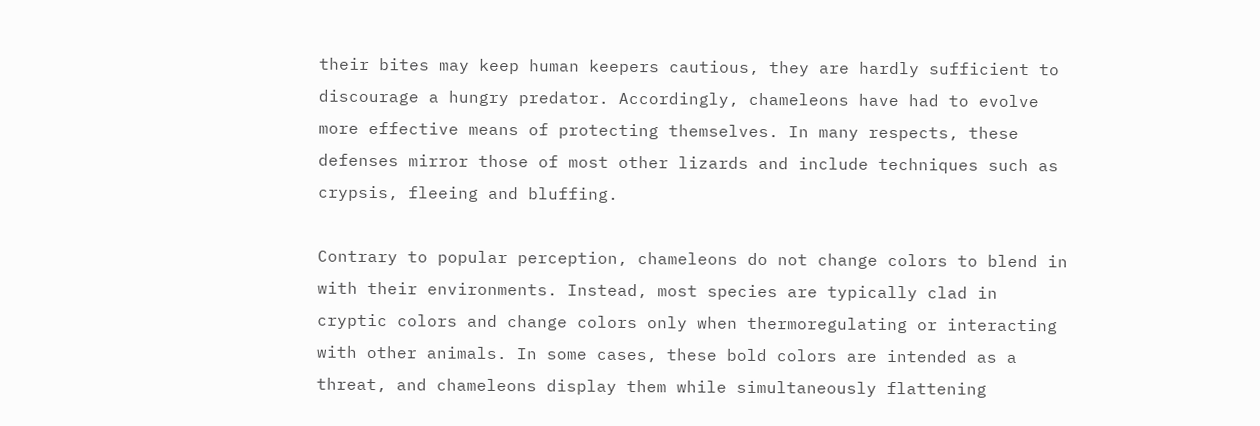their bites may keep human keepers cautious, they are hardly sufficient to discourage a hungry predator. Accordingly, chameleons have had to evolve more effective means of protecting themselves. In many respects, these defenses mirror those of most other lizards and include techniques such as crypsis, fleeing and bluffing.

Contrary to popular perception, chameleons do not change colors to blend in with their environments. Instead, most species are typically clad in cryptic colors and change colors only when thermoregulating or interacting with other animals. In some cases, these bold colors are intended as a threat, and chameleons display them while simultaneously flattening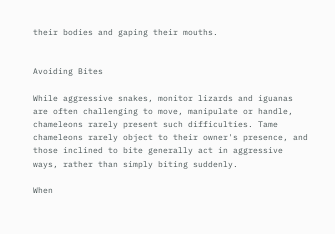their bodies and gaping their mouths.


Avoiding Bites

While aggressive snakes, monitor lizards and iguanas are often challenging to move, manipulate or handle, chameleons rarely present such difficulties. Tame chameleons rarely object to their owner's presence, and those inclined to bite generally act in aggressive ways, rather than simply biting suddenly.

When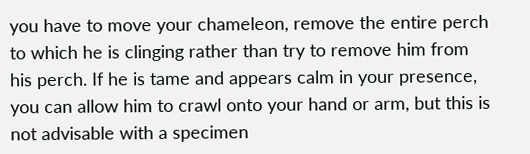you have to move your chameleon, remove the entire perch to which he is clinging rather than try to remove him from his perch. If he is tame and appears calm in your presence, you can allow him to crawl onto your hand or arm, but this is not advisable with a specimen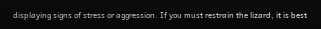displaying signs of stress or aggression. If you must restrain the lizard, it is best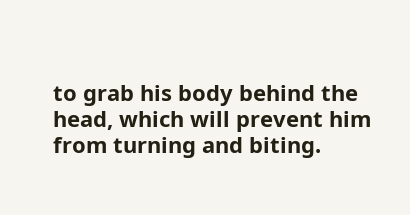to grab his body behind the head, which will prevent him from turning and biting.